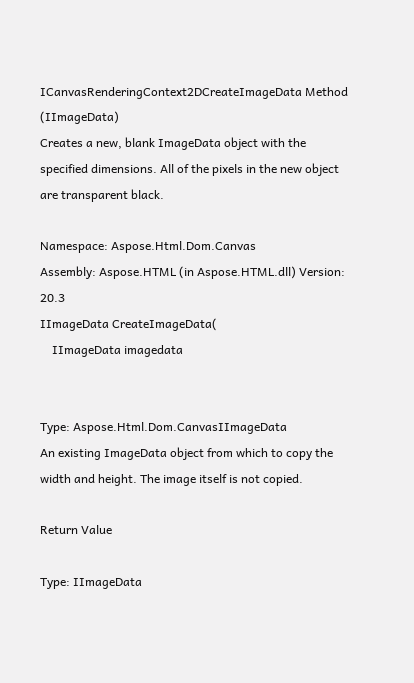ICanvasRenderingContext2DCreateImageData Method (IImageData)
Creates a new, blank ImageData object with the specified dimensions. All of the pixels in the new object are transparent black.

Namespace: Aspose.Html.Dom.Canvas
Assembly: Aspose.HTML (in Aspose.HTML.dll) Version: 20.3
IImageData CreateImageData(
    IImageData imagedata


Type: Aspose.Html.Dom.CanvasIImageData
An existing ImageData object from which to copy the width and height. The image itself is not copied.

Return Value

Type: IImageData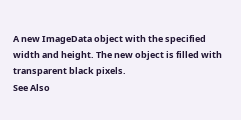A new ImageData object with the specified width and height. The new object is filled with transparent black pixels.
See Also